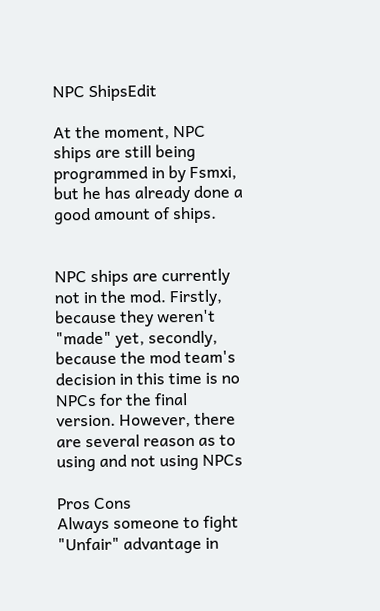NPC ShipsEdit

At the moment, NPC ships are still being programmed in by Fsmxi, but he has already done a good amount of ships.


NPC ships are currently not in the mod. Firstly, because they weren't "made" yet, secondly, because the mod team's decision in this time is no NPCs for the final version. However, there are several reason as to using and not using NPCs

Pros Cons
Always someone to fight "Unfair" advantage in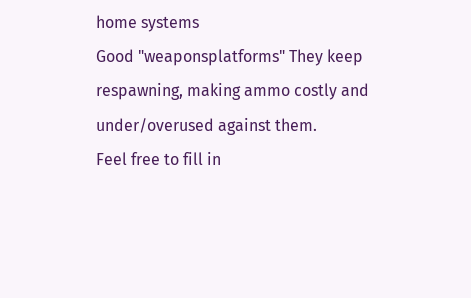home systems
Good "weaponsplatforms" They keep respawning, making ammo costly and under/overused against them.
Feel free to fill in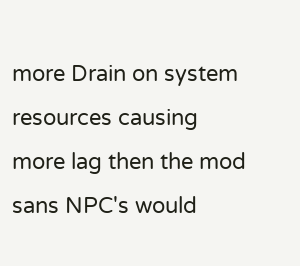more Drain on system resources causing more lag then the mod sans NPC's would